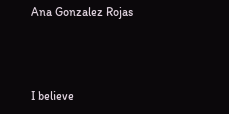Ana Gonzalez Rojas



I believe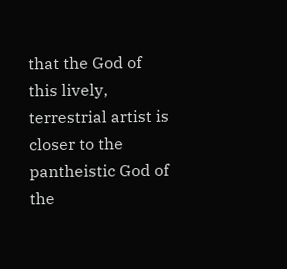that the God of this lively, terrestrial artist is closer to the pantheistic God of the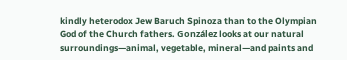kindly heterodox Jew Baruch Spinoza than to the Olympian God of the Church fathers. González looks at our natural surroundings—animal, vegetable, mineral—and paints and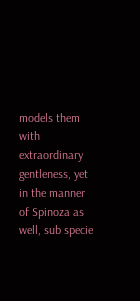models them with extraordinary gentleness, yet in the manner of Spinoza as well, sub specie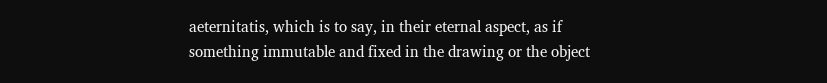aeternitatis, which is to say, in their eternal aspect, as if something immutable and fixed in the drawing or the object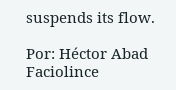suspends its flow.

Por: Héctor Abad Faciolince